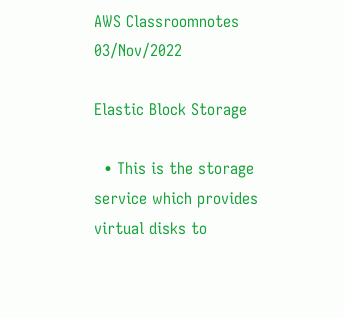AWS Classroomnotes 03/Nov/2022

Elastic Block Storage

  • This is the storage service which provides virtual disks to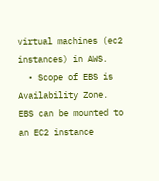virtual machines (ec2 instances) in AWS.
  • Scope of EBS is Availability Zone. EBS can be mounted to an EC2 instance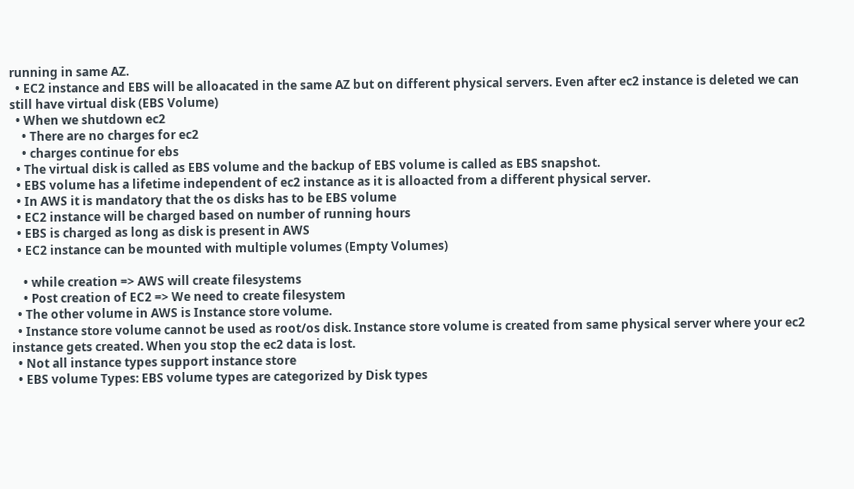running in same AZ.
  • EC2 instance and EBS will be alloacated in the same AZ but on different physical servers. Even after ec2 instance is deleted we can still have virtual disk (EBS Volume)
  • When we shutdown ec2
    • There are no charges for ec2
    • charges continue for ebs
  • The virtual disk is called as EBS volume and the backup of EBS volume is called as EBS snapshot.
  • EBS volume has a lifetime independent of ec2 instance as it is alloacted from a different physical server.
  • In AWS it is mandatory that the os disks has to be EBS volume
  • EC2 instance will be charged based on number of running hours
  • EBS is charged as long as disk is present in AWS
  • EC2 instance can be mounted with multiple volumes (Empty Volumes)

    • while creation => AWS will create filesystems
    • Post creation of EC2 => We need to create filesystem
  • The other volume in AWS is Instance store volume.
  • Instance store volume cannot be used as root/os disk. Instance store volume is created from same physical server where your ec2 instance gets created. When you stop the ec2 data is lost.
  • Not all instance types support instance store
  • EBS volume Types: EBS volume types are categorized by Disk types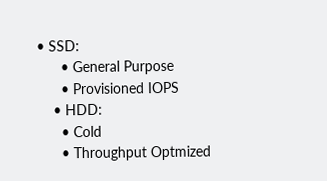• SSD:
      • General Purpose
      • Provisioned IOPS
    • HDD:
      • Cold
      • Throughput Optmized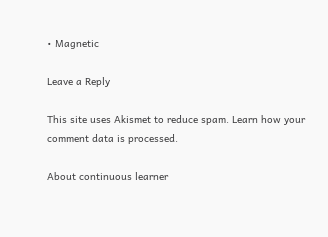• Magnetic

Leave a Reply

This site uses Akismet to reduce spam. Learn how your comment data is processed.

About continuous learner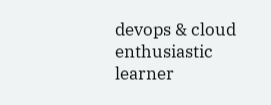devops & cloud enthusiastic learner